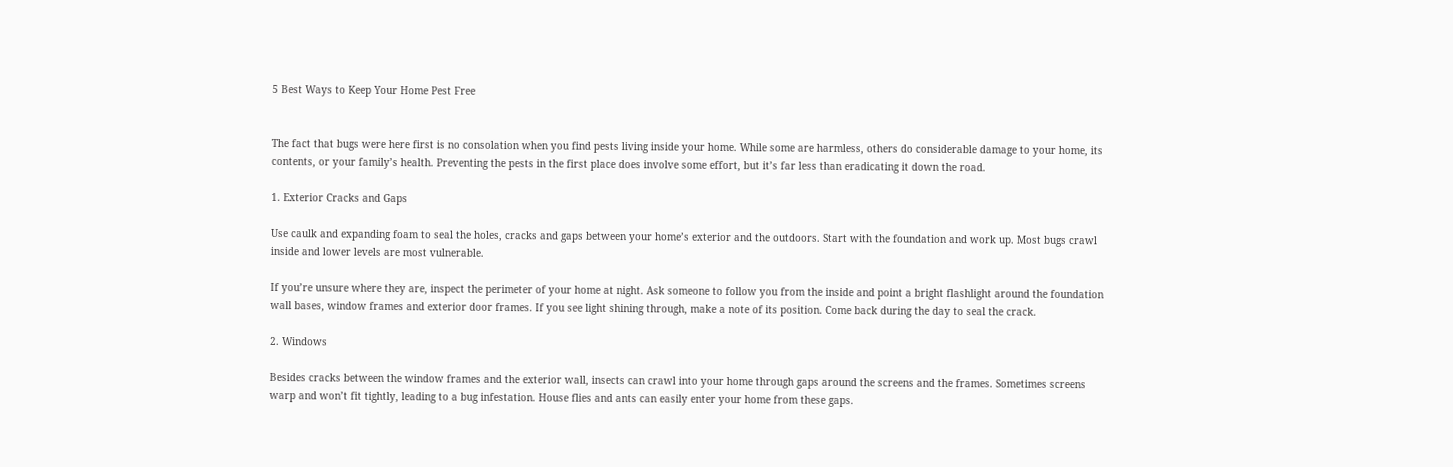5 Best Ways to Keep Your Home Pest Free


The fact that bugs were here first is no consolation when you find pests living inside your home. While some are harmless, others do considerable damage to your home, its contents, or your family’s health. Preventing the pests in the first place does involve some effort, but it’s far less than eradicating it down the road.

1. Exterior Cracks and Gaps

Use caulk and expanding foam to seal the holes, cracks and gaps between your home’s exterior and the outdoors. Start with the foundation and work up. Most bugs crawl inside and lower levels are most vulnerable.

If you’re unsure where they are, inspect the perimeter of your home at night. Ask someone to follow you from the inside and point a bright flashlight around the foundation wall bases, window frames and exterior door frames. If you see light shining through, make a note of its position. Come back during the day to seal the crack.

2. Windows

Besides cracks between the window frames and the exterior wall, insects can crawl into your home through gaps around the screens and the frames. Sometimes screens warp and won’t fit tightly, leading to a bug infestation. House flies and ants can easily enter your home from these gaps.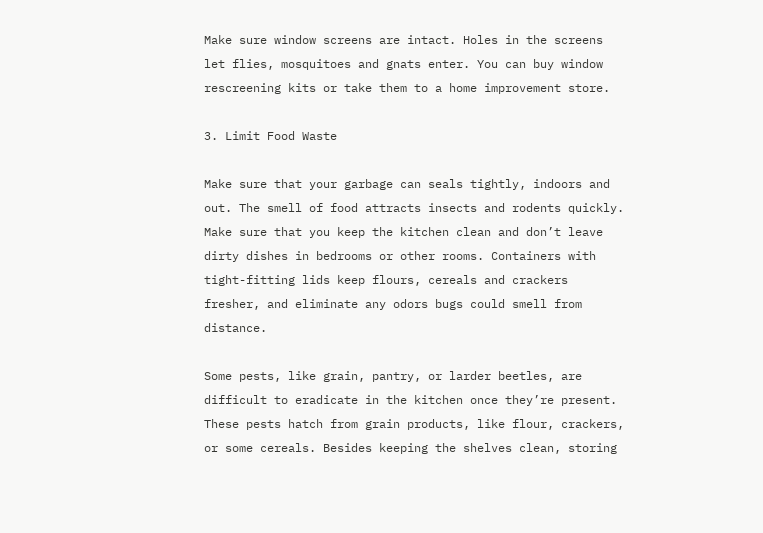Make sure window screens are intact. Holes in the screens let flies, mosquitoes and gnats enter. You can buy window rescreening kits or take them to a home improvement store.

3. Limit Food Waste

Make sure that your garbage can seals tightly, indoors and out. The smell of food attracts insects and rodents quickly. Make sure that you keep the kitchen clean and don’t leave dirty dishes in bedrooms or other rooms. Containers with tight-fitting lids keep flours, cereals and crackers fresher, and eliminate any odors bugs could smell from distance.

Some pests, like grain, pantry, or larder beetles, are difficult to eradicate in the kitchen once they’re present. These pests hatch from grain products, like flour, crackers, or some cereals. Besides keeping the shelves clean, storing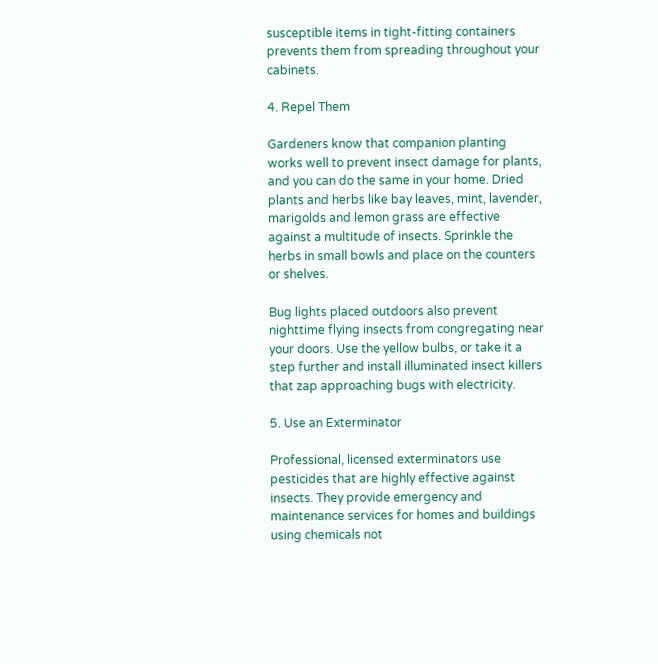susceptible items in tight-fitting containers prevents them from spreading throughout your cabinets.

4. Repel Them

Gardeners know that companion planting works well to prevent insect damage for plants, and you can do the same in your home. Dried plants and herbs like bay leaves, mint, lavender, marigolds and lemon grass are effective against a multitude of insects. Sprinkle the herbs in small bowls and place on the counters or shelves.

Bug lights placed outdoors also prevent nighttime flying insects from congregating near your doors. Use the yellow bulbs, or take it a step further and install illuminated insect killers that zap approaching bugs with electricity.

5. Use an Exterminator

Professional, licensed exterminators use pesticides that are highly effective against insects. They provide emergency and maintenance services for homes and buildings using chemicals not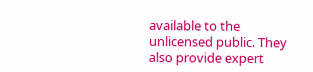available to the unlicensed public. They also provide expert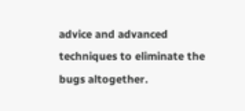advice and advanced techniques to eliminate the bugs altogether.